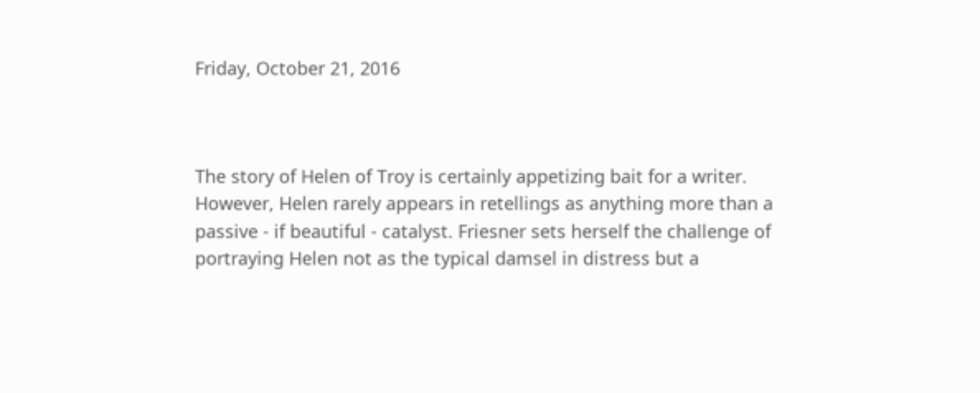Friday, October 21, 2016



The story of Helen of Troy is certainly appetizing bait for a writer. However, Helen rarely appears in retellings as anything more than a passive - if beautiful - catalyst. Friesner sets herself the challenge of portraying Helen not as the typical damsel in distress but a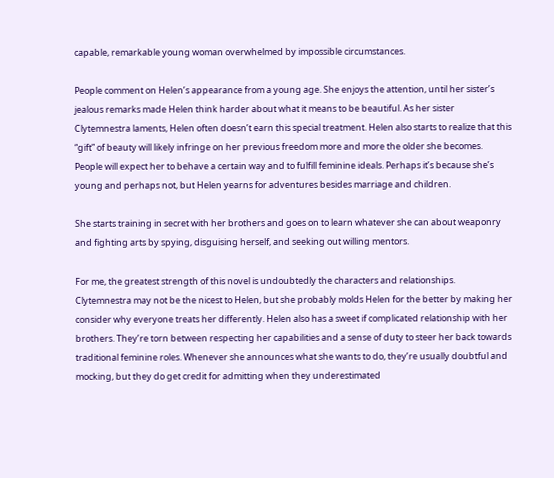capable, remarkable young woman overwhelmed by impossible circumstances.

People comment on Helen’s appearance from a young age. She enjoys the attention, until her sister’s jealous remarks made Helen think harder about what it means to be beautiful. As her sister Clytemnestra laments, Helen often doesn’t earn this special treatment. Helen also starts to realize that this “gift” of beauty will likely infringe on her previous freedom more and more the older she becomes. People will expect her to behave a certain way and to fulfill feminine ideals. Perhaps it’s because she’s young and perhaps not, but Helen yearns for adventures besides marriage and children.

She starts training in secret with her brothers and goes on to learn whatever she can about weaponry and fighting arts by spying, disguising herself, and seeking out willing mentors.

For me, the greatest strength of this novel is undoubtedly the characters and relationships. Clytemnestra may not be the nicest to Helen, but she probably molds Helen for the better by making her consider why everyone treats her differently. Helen also has a sweet if complicated relationship with her brothers. They’re torn between respecting her capabilities and a sense of duty to steer her back towards traditional feminine roles. Whenever she announces what she wants to do, they’re usually doubtful and mocking, but they do get credit for admitting when they underestimated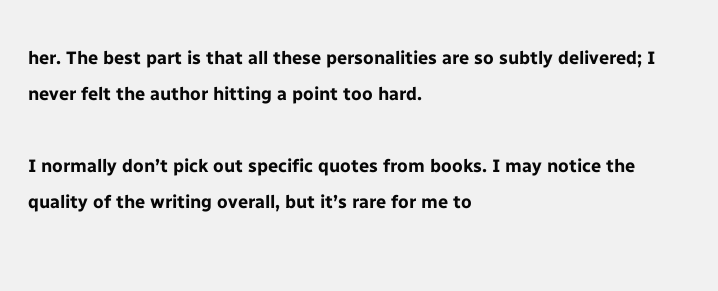her. The best part is that all these personalities are so subtly delivered; I never felt the author hitting a point too hard.

I normally don’t pick out specific quotes from books. I may notice the quality of the writing overall, but it’s rare for me to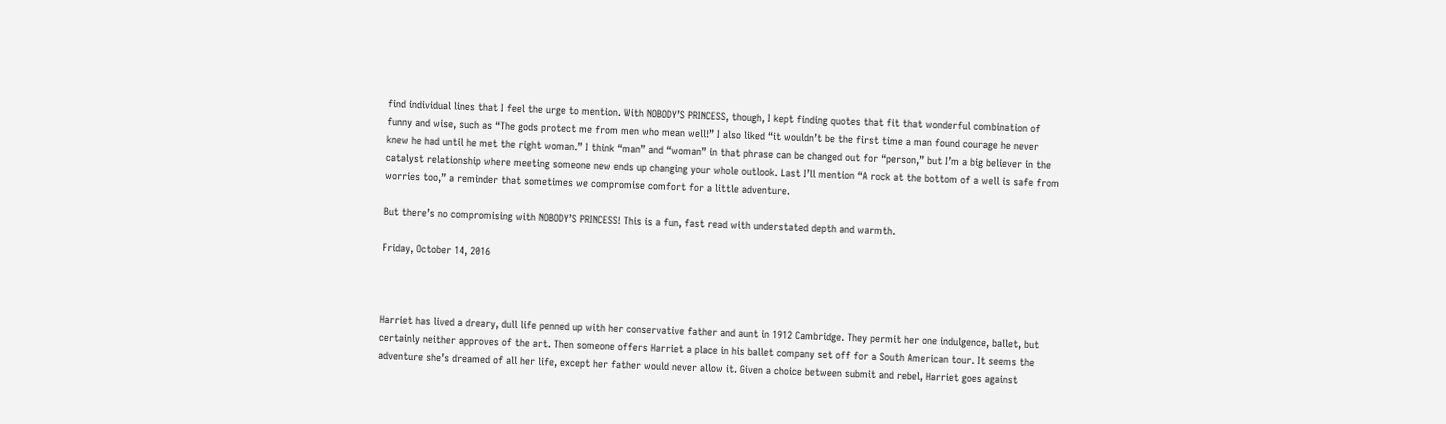find individual lines that I feel the urge to mention. With NOBODY’S PRINCESS, though, I kept finding quotes that fit that wonderful combination of funny and wise, such as “The gods protect me from men who mean well!” I also liked “it wouldn’t be the first time a man found courage he never knew he had until he met the right woman.” I think “man” and “woman” in that phrase can be changed out for “person,” but I’m a big believer in the catalyst relationship where meeting someone new ends up changing your whole outlook. Last I’ll mention “A rock at the bottom of a well is safe from worries too,” a reminder that sometimes we compromise comfort for a little adventure.

But there’s no compromising with NOBODY’S PRINCESS! This is a fun, fast read with understated depth and warmth.

Friday, October 14, 2016



Harriet has lived a dreary, dull life penned up with her conservative father and aunt in 1912 Cambridge. They permit her one indulgence, ballet, but certainly neither approves of the art. Then someone offers Harriet a place in his ballet company set off for a South American tour. It seems the adventure she’s dreamed of all her life, except her father would never allow it. Given a choice between submit and rebel, Harriet goes against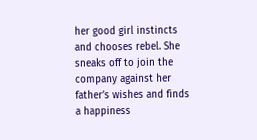her good girl instincts and chooses rebel. She sneaks off to join the company against her father’s wishes and finds a happiness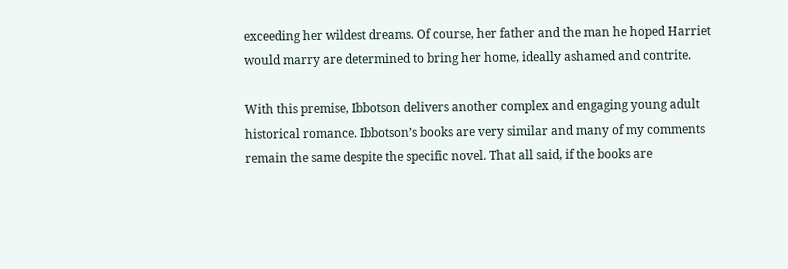exceeding her wildest dreams. Of course, her father and the man he hoped Harriet would marry are determined to bring her home, ideally ashamed and contrite.

With this premise, Ibbotson delivers another complex and engaging young adult historical romance. Ibbotson’s books are very similar and many of my comments remain the same despite the specific novel. That all said, if the books are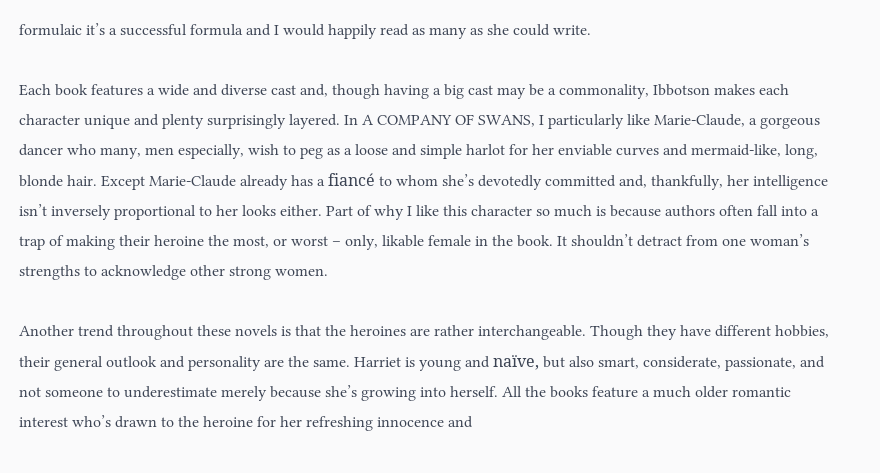formulaic it’s a successful formula and I would happily read as many as she could write.

Each book features a wide and diverse cast and, though having a big cast may be a commonality, Ibbotson makes each character unique and plenty surprisingly layered. In A COMPANY OF SWANS, I particularly like Marie-Claude, a gorgeous dancer who many, men especially, wish to peg as a loose and simple harlot for her enviable curves and mermaid-like, long, blonde hair. Except Marie-Claude already has a fiancé to whom she’s devotedly committed and, thankfully, her intelligence isn’t inversely proportional to her looks either. Part of why I like this character so much is because authors often fall into a trap of making their heroine the most, or worst – only, likable female in the book. It shouldn’t detract from one woman’s strengths to acknowledge other strong women.

Another trend throughout these novels is that the heroines are rather interchangeable. Though they have different hobbies, their general outlook and personality are the same. Harriet is young and naïve, but also smart, considerate, passionate, and not someone to underestimate merely because she’s growing into herself. All the books feature a much older romantic interest who’s drawn to the heroine for her refreshing innocence and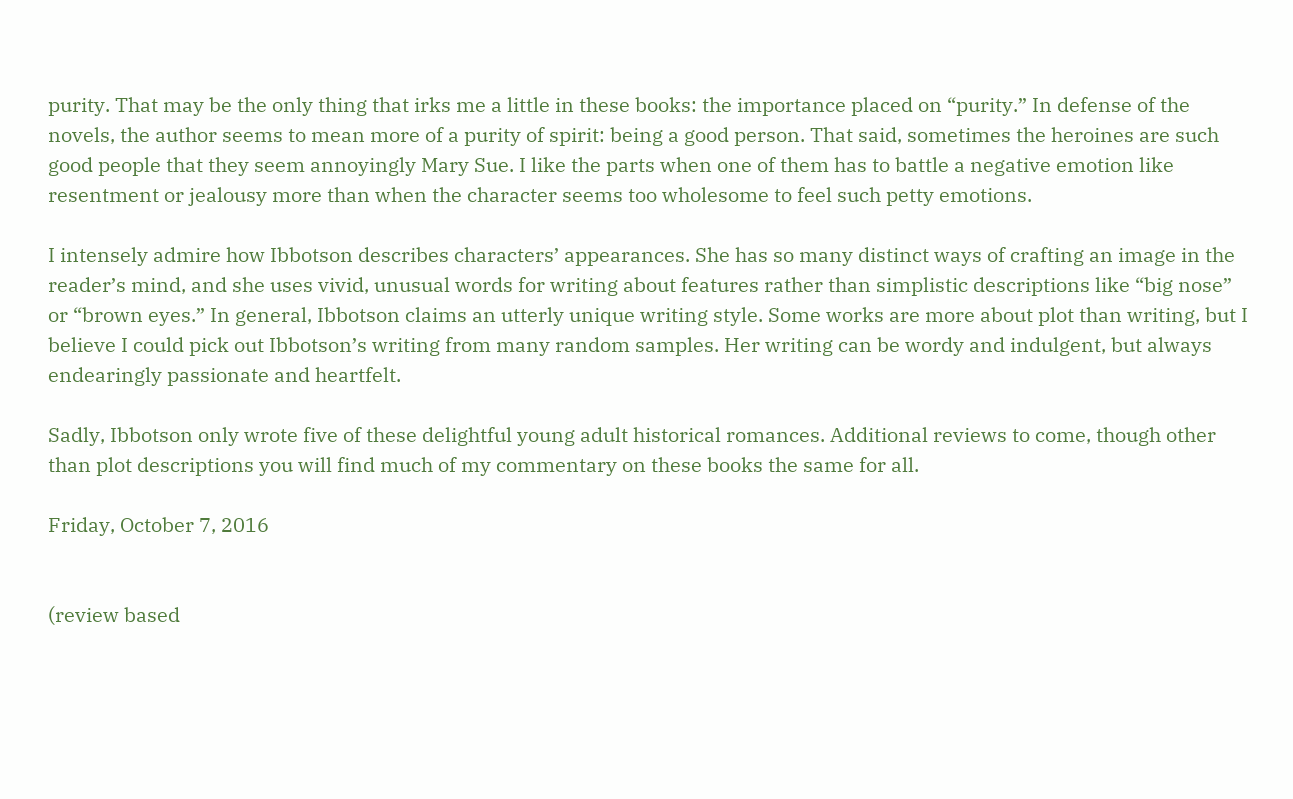purity. That may be the only thing that irks me a little in these books: the importance placed on “purity.” In defense of the novels, the author seems to mean more of a purity of spirit: being a good person. That said, sometimes the heroines are such good people that they seem annoyingly Mary Sue. I like the parts when one of them has to battle a negative emotion like resentment or jealousy more than when the character seems too wholesome to feel such petty emotions.

I intensely admire how Ibbotson describes characters’ appearances. She has so many distinct ways of crafting an image in the reader’s mind, and she uses vivid, unusual words for writing about features rather than simplistic descriptions like “big nose” or “brown eyes.” In general, Ibbotson claims an utterly unique writing style. Some works are more about plot than writing, but I believe I could pick out Ibbotson’s writing from many random samples. Her writing can be wordy and indulgent, but always endearingly passionate and heartfelt.

Sadly, Ibbotson only wrote five of these delightful young adult historical romances. Additional reviews to come, though other than plot descriptions you will find much of my commentary on these books the same for all.

Friday, October 7, 2016


(review based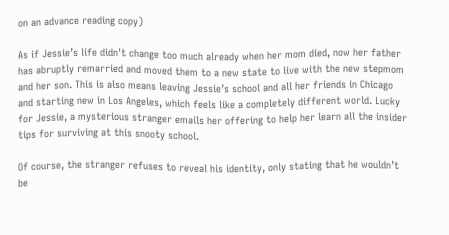on an advance reading copy)

As if Jessie’s life didn't change too much already when her mom died, now her father has abruptly remarried and moved them to a new state to live with the new stepmom and her son. This is also means leaving Jessie’s school and all her friends in Chicago and starting new in Los Angeles, which feels like a completely different world. Lucky for Jessie, a mysterious stranger emails her offering to help her learn all the insider tips for surviving at this snooty school.

Of course, the stranger refuses to reveal his identity, only stating that he wouldn’t be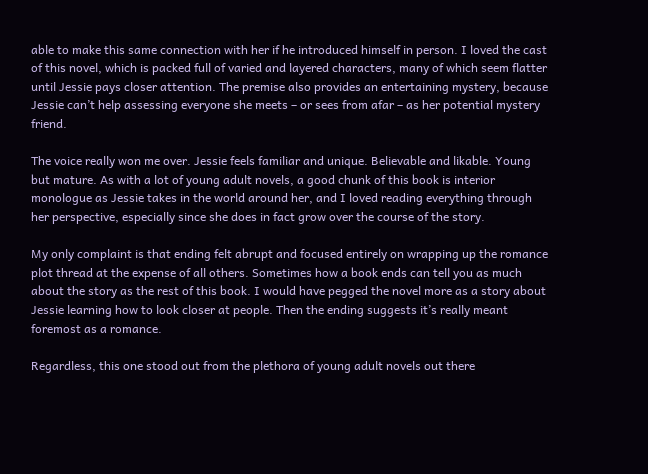able to make this same connection with her if he introduced himself in person. I loved the cast of this novel, which is packed full of varied and layered characters, many of which seem flatter until Jessie pays closer attention. The premise also provides an entertaining mystery, because Jessie can’t help assessing everyone she meets – or sees from afar – as her potential mystery friend.

The voice really won me over. Jessie feels familiar and unique. Believable and likable. Young but mature. As with a lot of young adult novels, a good chunk of this book is interior monologue as Jessie takes in the world around her, and I loved reading everything through her perspective, especially since she does in fact grow over the course of the story.

My only complaint is that ending felt abrupt and focused entirely on wrapping up the romance plot thread at the expense of all others. Sometimes how a book ends can tell you as much about the story as the rest of this book. I would have pegged the novel more as a story about Jessie learning how to look closer at people. Then the ending suggests it’s really meant foremost as a romance.

Regardless, this one stood out from the plethora of young adult novels out there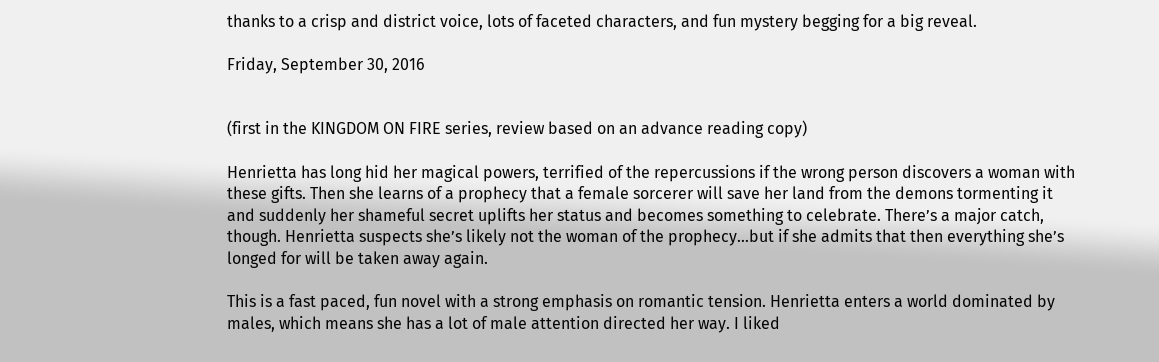thanks to a crisp and district voice, lots of faceted characters, and fun mystery begging for a big reveal.

Friday, September 30, 2016


(first in the KINGDOM ON FIRE series, review based on an advance reading copy)

Henrietta has long hid her magical powers, terrified of the repercussions if the wrong person discovers a woman with these gifts. Then she learns of a prophecy that a female sorcerer will save her land from the demons tormenting it and suddenly her shameful secret uplifts her status and becomes something to celebrate. There’s a major catch, though. Henrietta suspects she’s likely not the woman of the prophecy…but if she admits that then everything she’s longed for will be taken away again.

This is a fast paced, fun novel with a strong emphasis on romantic tension. Henrietta enters a world dominated by males, which means she has a lot of male attention directed her way. I liked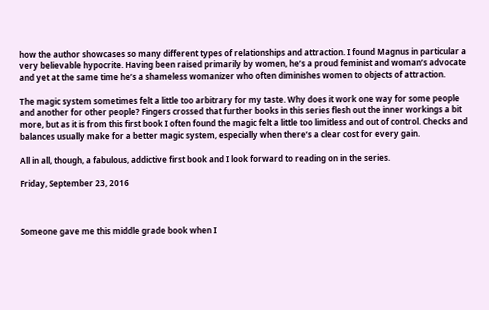how the author showcases so many different types of relationships and attraction. I found Magnus in particular a very believable hypocrite. Having been raised primarily by women, he’s a proud feminist and woman’s advocate and yet at the same time he’s a shameless womanizer who often diminishes women to objects of attraction.

The magic system sometimes felt a little too arbitrary for my taste. Why does it work one way for some people and another for other people? Fingers crossed that further books in this series flesh out the inner workings a bit more, but as it is from this first book I often found the magic felt a little too limitless and out of control. Checks and balances usually make for a better magic system, especially when there’s a clear cost for every gain.

All in all, though, a fabulous, addictive first book and I look forward to reading on in the series.

Friday, September 23, 2016



Someone gave me this middle grade book when I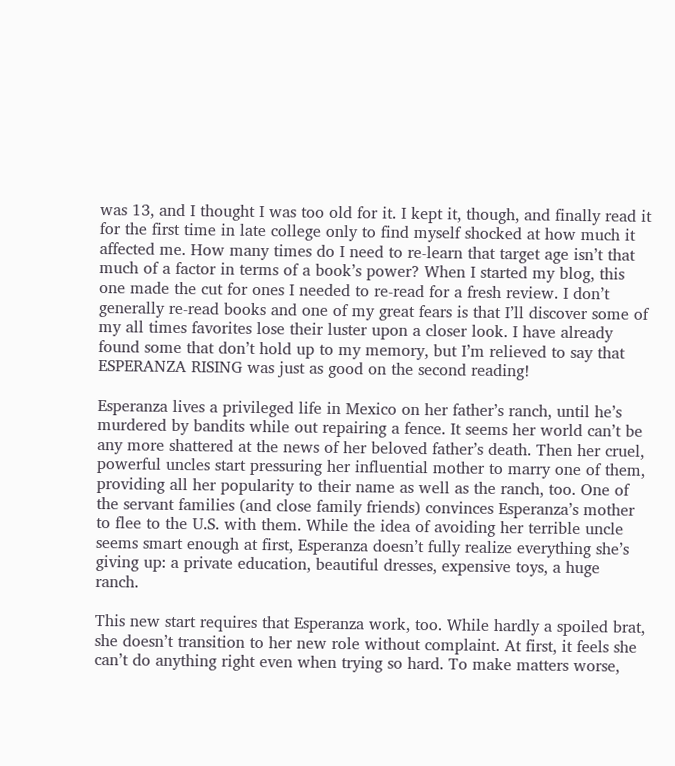was 13, and I thought I was too old for it. I kept it, though, and finally read it for the first time in late college only to find myself shocked at how much it affected me. How many times do I need to re-learn that target age isn’t that much of a factor in terms of a book’s power? When I started my blog, this one made the cut for ones I needed to re-read for a fresh review. I don’t generally re-read books and one of my great fears is that I’ll discover some of my all times favorites lose their luster upon a closer look. I have already found some that don’t hold up to my memory, but I’m relieved to say that ESPERANZA RISING was just as good on the second reading!

Esperanza lives a privileged life in Mexico on her father’s ranch, until he’s murdered by bandits while out repairing a fence. It seems her world can’t be any more shattered at the news of her beloved father’s death. Then her cruel, powerful uncles start pressuring her influential mother to marry one of them, providing all her popularity to their name as well as the ranch, too. One of the servant families (and close family friends) convinces Esperanza’s mother to flee to the U.S. with them. While the idea of avoiding her terrible uncle seems smart enough at first, Esperanza doesn’t fully realize everything she’s giving up: a private education, beautiful dresses, expensive toys, a huge ranch.

This new start requires that Esperanza work, too. While hardly a spoiled brat, she doesn’t transition to her new role without complaint. At first, it feels she can’t do anything right even when trying so hard. To make matters worse,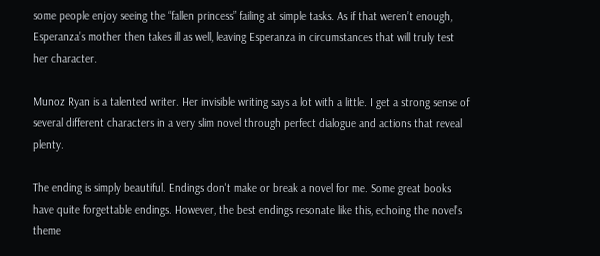some people enjoy seeing the “fallen princess” failing at simple tasks. As if that weren’t enough, Esperanza’s mother then takes ill as well, leaving Esperanza in circumstances that will truly test her character.

Munoz Ryan is a talented writer. Her invisible writing says a lot with a little. I get a strong sense of several different characters in a very slim novel through perfect dialogue and actions that reveal plenty.

The ending is simply beautiful. Endings don't make or break a novel for me. Some great books have quite forgettable endings. However, the best endings resonate like this, echoing the novel’s theme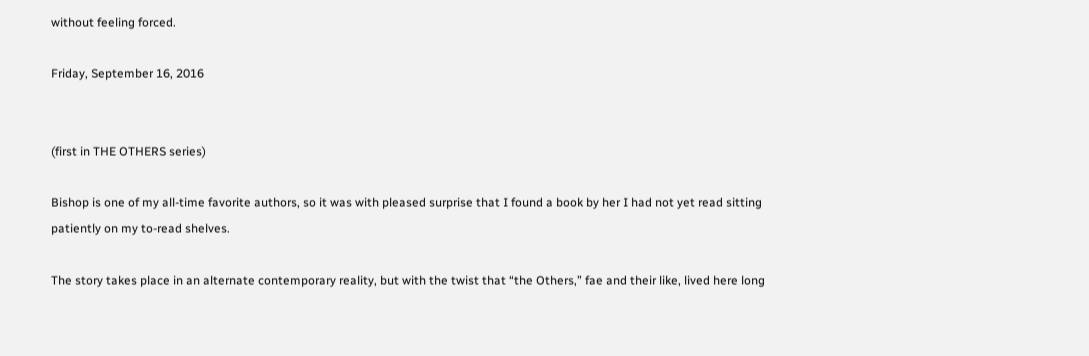without feeling forced.

Friday, September 16, 2016


(first in THE OTHERS series)

Bishop is one of my all-time favorite authors, so it was with pleased surprise that I found a book by her I had not yet read sitting patiently on my to-read shelves.

The story takes place in an alternate contemporary reality, but with the twist that “the Others,” fae and their like, lived here long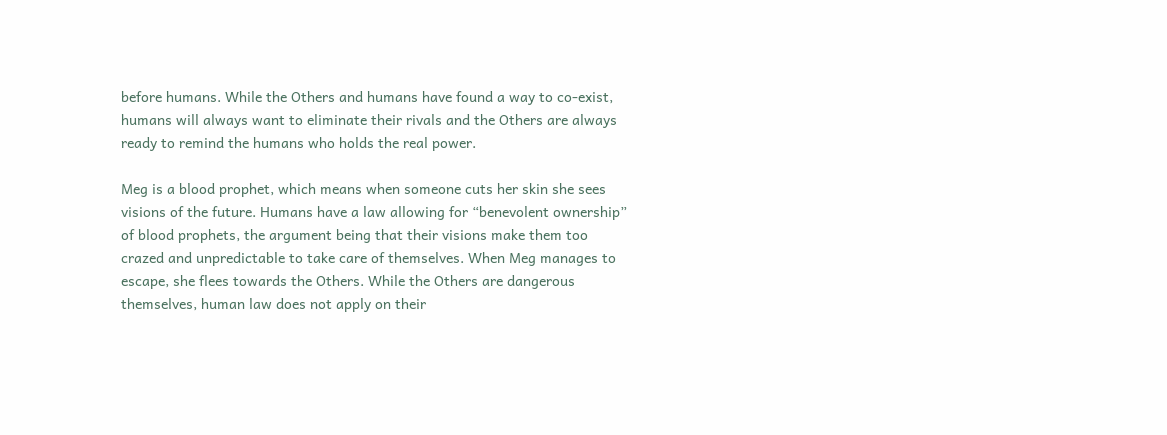before humans. While the Others and humans have found a way to co-exist, humans will always want to eliminate their rivals and the Others are always ready to remind the humans who holds the real power.

Meg is a blood prophet, which means when someone cuts her skin she sees visions of the future. Humans have a law allowing for “benevolent ownership” of blood prophets, the argument being that their visions make them too crazed and unpredictable to take care of themselves. When Meg manages to escape, she flees towards the Others. While the Others are dangerous themselves, human law does not apply on their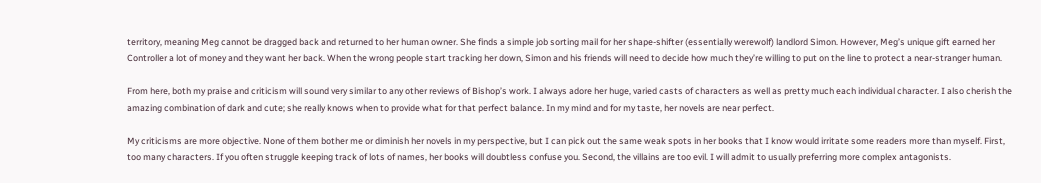territory, meaning Meg cannot be dragged back and returned to her human owner. She finds a simple job sorting mail for her shape-shifter (essentially werewolf) landlord Simon. However, Meg’s unique gift earned her Controller a lot of money and they want her back. When the wrong people start tracking her down, Simon and his friends will need to decide how much they’re willing to put on the line to protect a near-stranger human.

From here, both my praise and criticism will sound very similar to any other reviews of Bishop’s work. I always adore her huge, varied casts of characters as well as pretty much each individual character. I also cherish the amazing combination of dark and cute; she really knows when to provide what for that perfect balance. In my mind and for my taste, her novels are near perfect.

My criticisms are more objective. None of them bother me or diminish her novels in my perspective, but I can pick out the same weak spots in her books that I know would irritate some readers more than myself. First, too many characters. If you often struggle keeping track of lots of names, her books will doubtless confuse you. Second, the villains are too evil. I will admit to usually preferring more complex antagonists.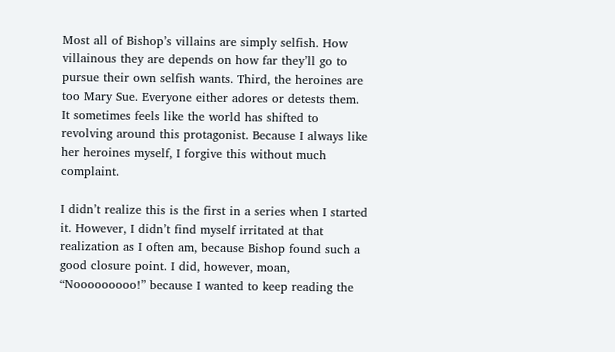Most all of Bishop’s villains are simply selfish. How villainous they are depends on how far they’ll go to pursue their own selfish wants. Third, the heroines are too Mary Sue. Everyone either adores or detests them. It sometimes feels like the world has shifted to revolving around this protagonist. Because I always like her heroines myself, I forgive this without much complaint.

I didn’t realize this is the first in a series when I started it. However, I didn’t find myself irritated at that realization as I often am, because Bishop found such a good closure point. I did, however, moan, “Nooooooooo!” because I wanted to keep reading the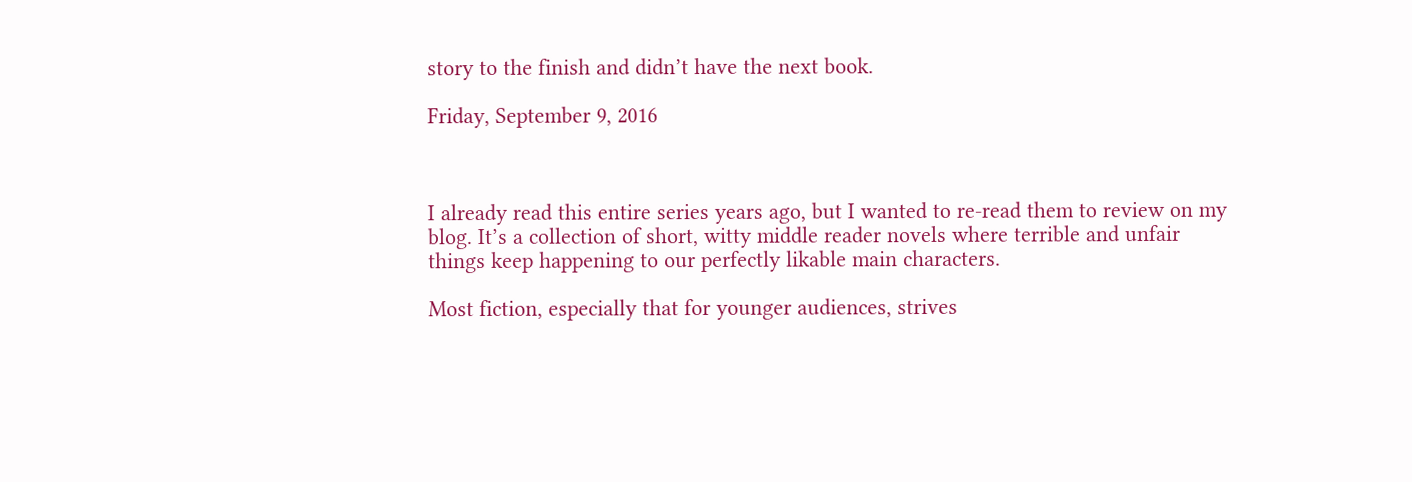story to the finish and didn’t have the next book.

Friday, September 9, 2016



I already read this entire series years ago, but I wanted to re-read them to review on my blog. It’s a collection of short, witty middle reader novels where terrible and unfair things keep happening to our perfectly likable main characters.

Most fiction, especially that for younger audiences, strives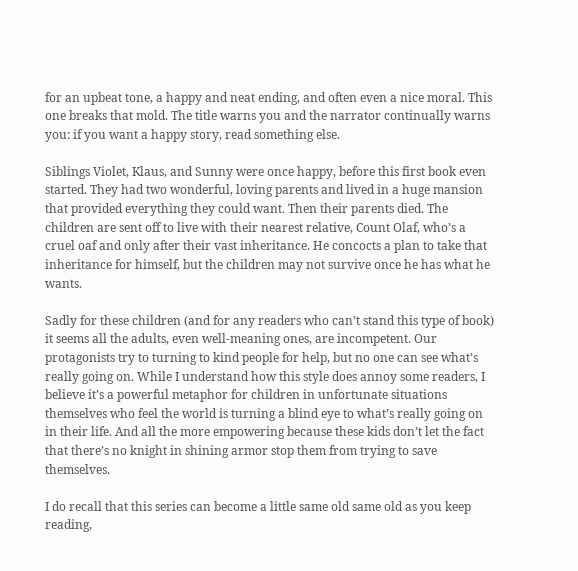for an upbeat tone, a happy and neat ending, and often even a nice moral. This one breaks that mold. The title warns you and the narrator continually warns you: if you want a happy story, read something else.

Siblings Violet, Klaus, and Sunny were once happy, before this first book even started. They had two wonderful, loving parents and lived in a huge mansion that provided everything they could want. Then their parents died. The children are sent off to live with their nearest relative, Count Olaf, who’s a cruel oaf and only after their vast inheritance. He concocts a plan to take that inheritance for himself, but the children may not survive once he has what he wants.

Sadly for these children (and for any readers who can’t stand this type of book) it seems all the adults, even well-meaning ones, are incompetent. Our protagonists try to turning to kind people for help, but no one can see what’s really going on. While I understand how this style does annoy some readers, I believe it’s a powerful metaphor for children in unfortunate situations themselves who feel the world is turning a blind eye to what’s really going on in their life. And all the more empowering because these kids don’t let the fact that there’s no knight in shining armor stop them from trying to save themselves.

I do recall that this series can become a little same old same old as you keep reading,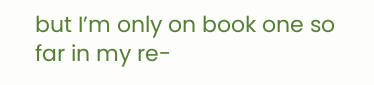but I’m only on book one so far in my re-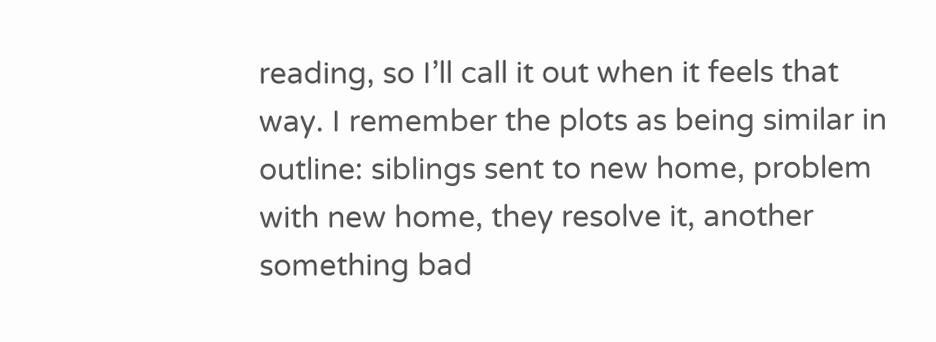reading, so I’ll call it out when it feels that way. I remember the plots as being similar in outline: siblings sent to new home, problem with new home, they resolve it, another something bad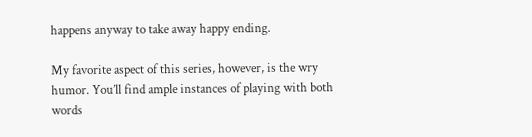happens anyway to take away happy ending.

My favorite aspect of this series, however, is the wry humor. You’ll find ample instances of playing with both words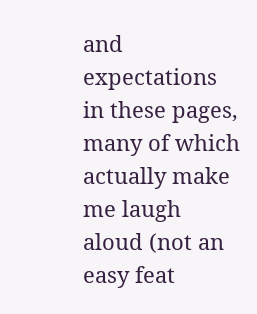and expectations in these pages, many of which actually make me laugh aloud (not an easy feat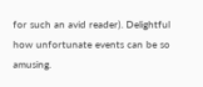for such an avid reader). Delightful how unfortunate events can be so amusing.